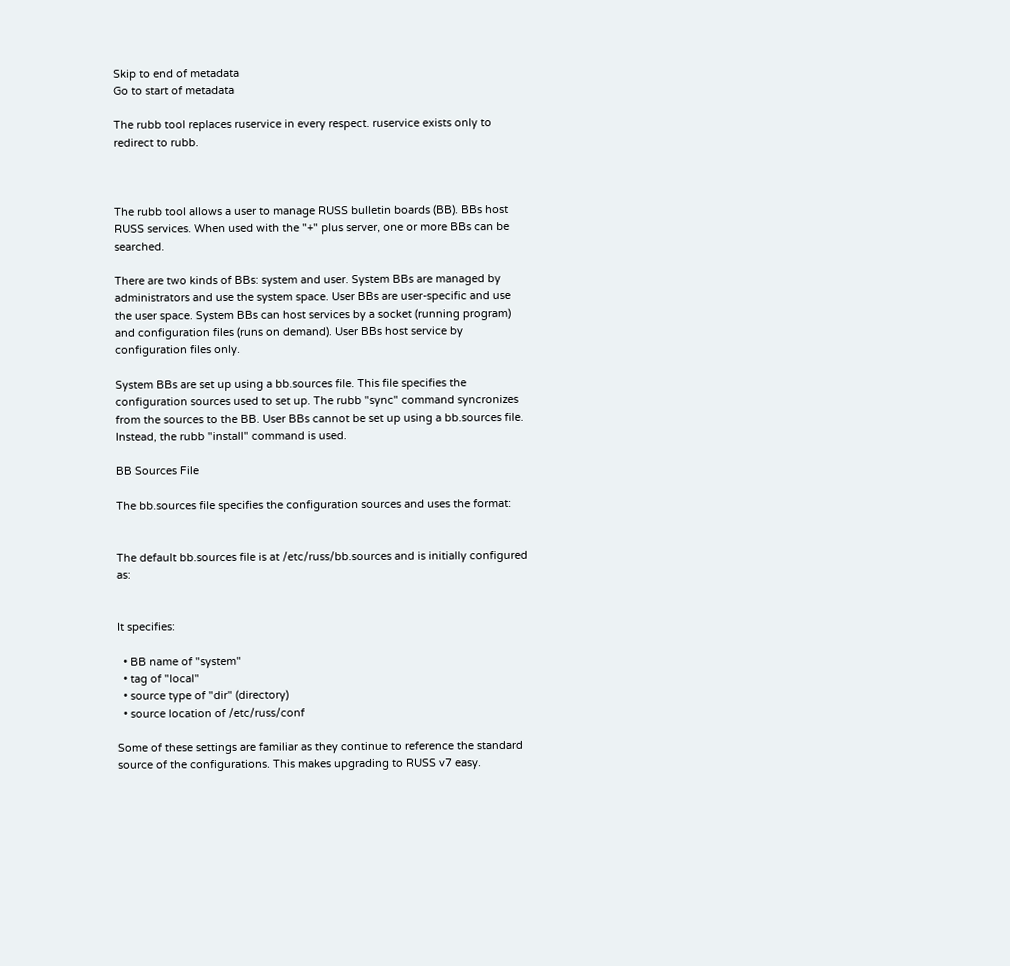Skip to end of metadata
Go to start of metadata

The rubb tool replaces ruservice in every respect. ruservice exists only to redirect to rubb.



The rubb tool allows a user to manage RUSS bulletin boards (BB). BBs host RUSS services. When used with the "+" plus server, one or more BBs can be searched.

There are two kinds of BBs: system and user. System BBs are managed by administrators and use the system space. User BBs are user-specific and use the user space. System BBs can host services by a socket (running program) and configuration files (runs on demand). User BBs host service by configuration files only.

System BBs are set up using a bb.sources file. This file specifies the configuration sources used to set up. The rubb "sync" command syncronizes from the sources to the BB. User BBs cannot be set up using a bb.sources file. Instead, the rubb "install" command is used.

BB Sources File

The bb.sources file specifies the configuration sources and uses the format:


The default bb.sources file is at /etc/russ/bb.sources and is initially configured as:


It specifies:

  • BB name of "system"
  • tag of "local"
  • source type of "dir" (directory)
  • source location of /etc/russ/conf

Some of these settings are familiar as they continue to reference the standard source of the configurations. This makes upgrading to RUSS v7 easy.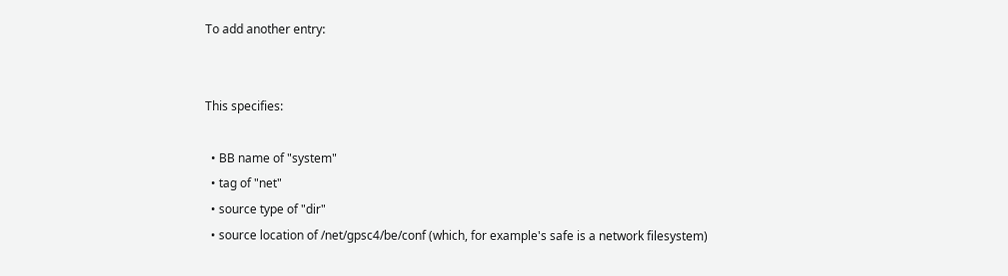To add another entry:


This specifies:

  • BB name of "system"
  • tag of "net"
  • source type of "dir"
  • source location of /net/gpsc4/be/conf (which, for example's safe is a network filesystem)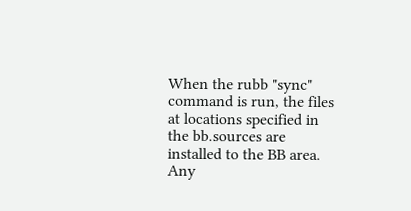When the rubb "sync" command is run, the files at locations specified in the bb.sources are installed to the BB area. Any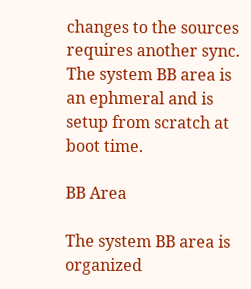changes to the sources requires another sync. The system BB area is an ephmeral and is setup from scratch at boot time.

BB Area

The system BB area is organized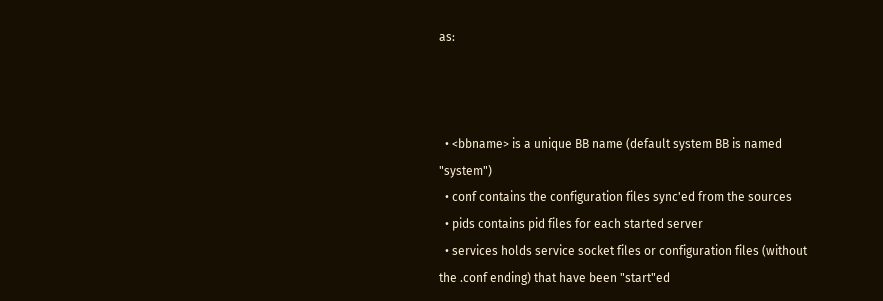as:



  • <bbname> is a unique BB name (default system BB is named "system")
  • conf contains the configuration files sync'ed from the sources
  • pids contains pid files for each started server
  • services holds service socket files or configuration files (without the .conf ending) that have been "start"ed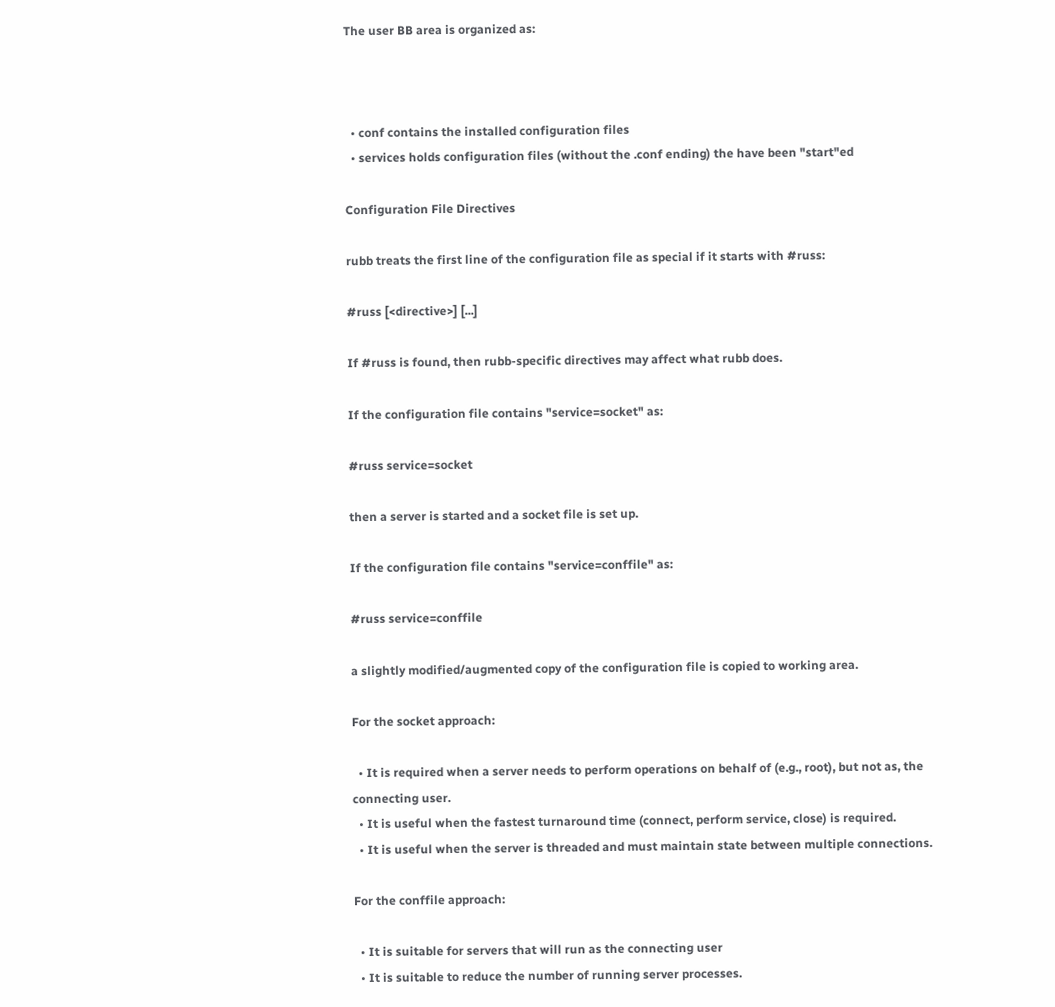The user BB area is organized as:



  • conf contains the installed configuration files
  • services holds configuration files (without the .conf ending) the have been "start"ed

Configuration File Directives

rubb treats the first line of the configuration file as special if it starts with #russ:

#russ [<directive>] [...]

If #russ is found, then rubb-specific directives may affect what rubb does.

If the configuration file contains "service=socket" as:

#russ service=socket

then a server is started and a socket file is set up.

If the configuration file contains "service=conffile" as:

#russ service=conffile

a slightly modified/augmented copy of the configuration file is copied to working area.

For the socket approach:

  • It is required when a server needs to perform operations on behalf of (e.g., root), but not as, the connecting user.
  • It is useful when the fastest turnaround time (connect, perform service, close) is required.
  • It is useful when the server is threaded and must maintain state between multiple connections.

For the conffile approach:

  • It is suitable for servers that will run as the connecting user
  • It is suitable to reduce the number of running server processes.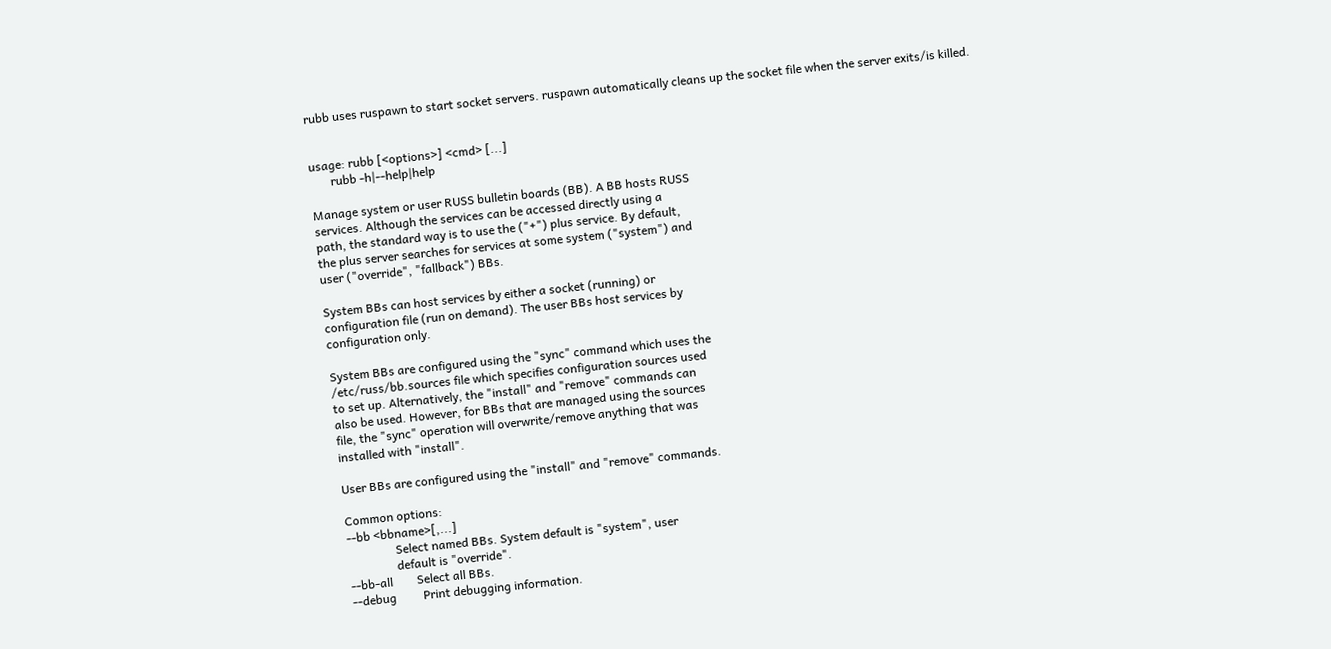rubb uses ruspawn to start socket servers. ruspawn automatically cleans up the socket file when the server exits/is killed.


usage: rubb [<options>] <cmd> [...]
       rubb -h|--help|help

Manage system or user RUSS bulletin boards (BB). A BB hosts RUSS
services. Although the services can be accessed directly using a
path, the standard way is to use the ("+") plus service. By default,
the plus server searches for services at some system ("system") and
user ("override", "fallback") BBs.

System BBs can host services by either a socket (running) or
configuration file (run on demand). The user BBs host services by
configuration only.

System BBs are configured using the "sync" command which uses the
/etc/russ/bb.sources file which specifies configuration sources used
to set up. Alternatively, the "install" and "remove" commands can
also be used. However, for BBs that are managed using the sources
file, the "sync" operation will overwrite/remove anything that was
installed with "install".

User BBs are configured using the "install" and "remove" commands.

Common options:
--bb <bbname>[,...]
                Select named BBs. System default is "system", user
                default is "override".
--bb-all        Select all BBs.
--debug         Print debugging information.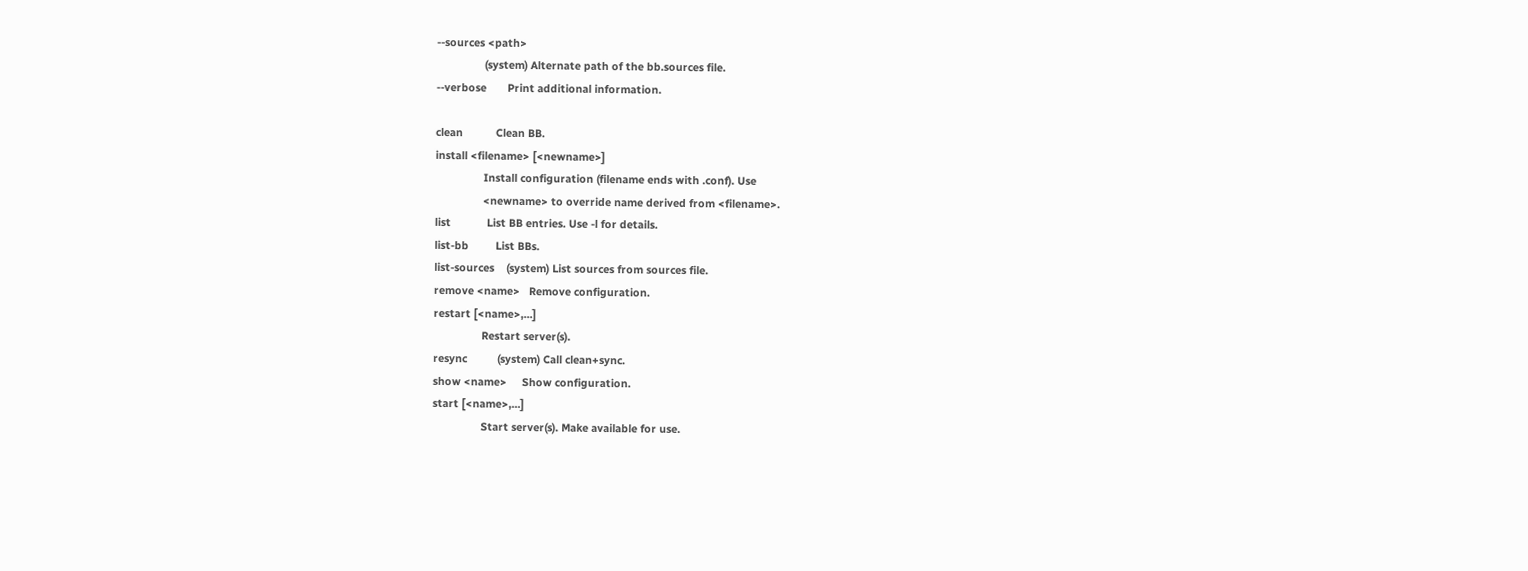--sources <path>
                (system) Alternate path of the bb.sources file.
--verbose       Print additional information.

clean           Clean BB.
install <filename> [<newname>]
                Install configuration (filename ends with .conf). Use
                <newname> to override name derived from <filename>.
list            List BB entries. Use -l for details.
list-bb         List BBs.
list-sources    (system) List sources from sources file.
remove <name>   Remove configuration.
restart [<name>,...]
                Restart server(s).
resync          (system) Call clean+sync.
show <name>     Show configuration.
start [<name>,...]
                Start server(s). Make available for use.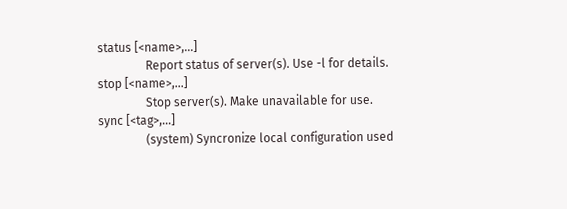status [<name>,...]
                Report status of server(s). Use -l for details.
stop [<name>,...]
                Stop server(s). Make unavailable for use.
sync [<tag>,...]
                (system) Syncronize local configuration used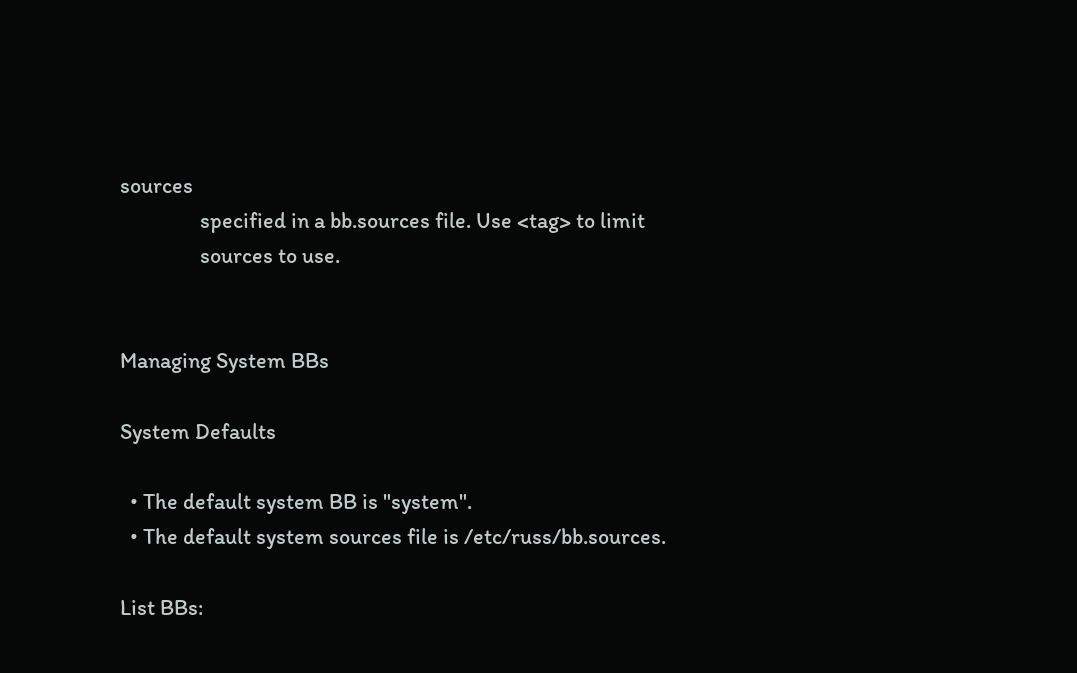sources
                specified in a bb.sources file. Use <tag> to limit
                sources to use.


Managing System BBs

System Defaults

  • The default system BB is "system".
  • The default system sources file is /etc/russ/bb.sources.

List BBs: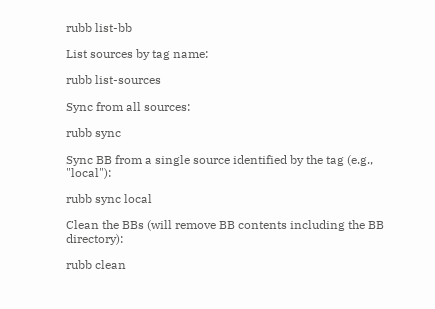rubb list-bb

List sources by tag name:

rubb list-sources

Sync from all sources:

rubb sync

Sync BB from a single source identified by the tag (e.g., "local"):

rubb sync local

Clean the BBs (will remove BB contents including the BB directory):

rubb clean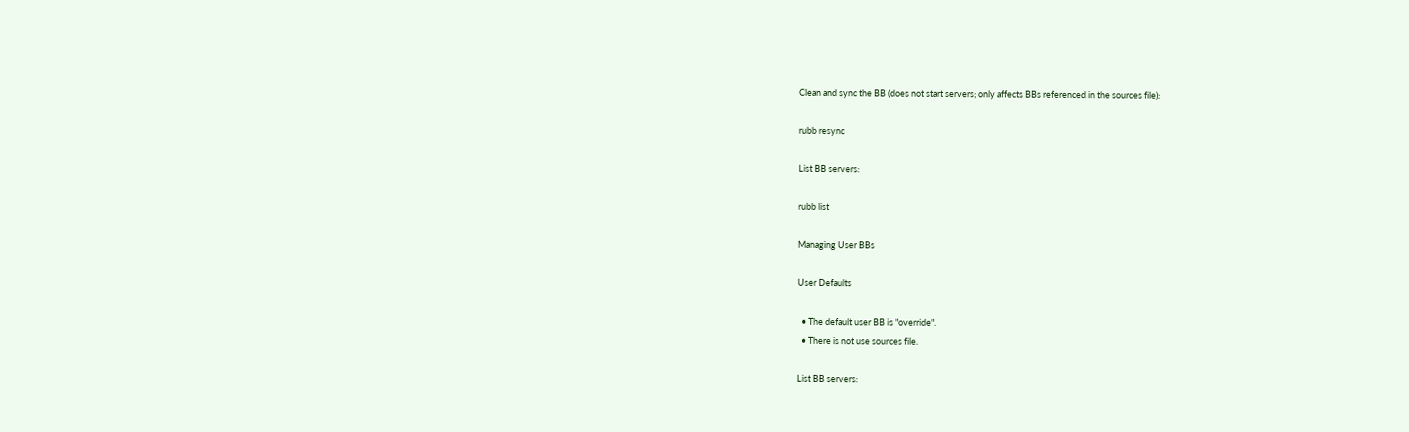Clean and sync the BB (does not start servers; only affects BBs referenced in the sources file):

rubb resync

List BB servers:

rubb list

Managing User BBs

User Defaults

  • The default user BB is "override".
  • There is not use sources file.

List BB servers: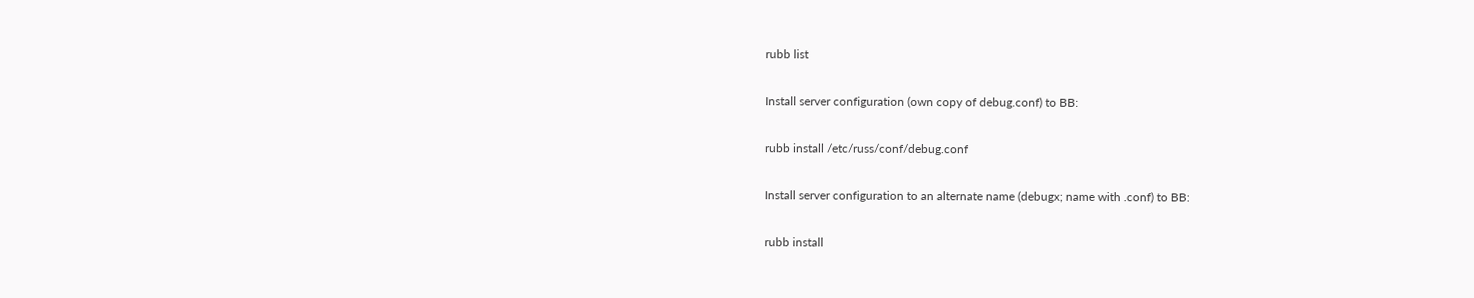rubb list

Install server configuration (own copy of debug.conf) to BB:

rubb install /etc/russ/conf/debug.conf

Install server configuration to an alternate name (debugx; name with .conf) to BB:

rubb install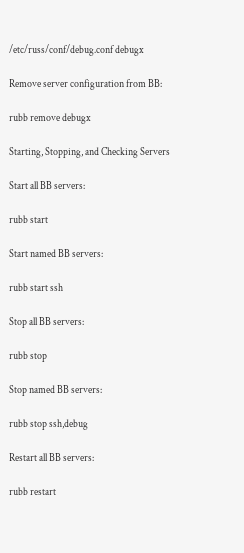/etc/russ/conf/debug.conf debugx

Remove server configuration from BB:

rubb remove debugx

Starting, Stopping, and Checking Servers

Start all BB servers:

rubb start

Start named BB servers:

rubb start ssh

Stop all BB servers:

rubb stop

Stop named BB servers:

rubb stop ssh,debug

Restart all BB servers:

rubb restart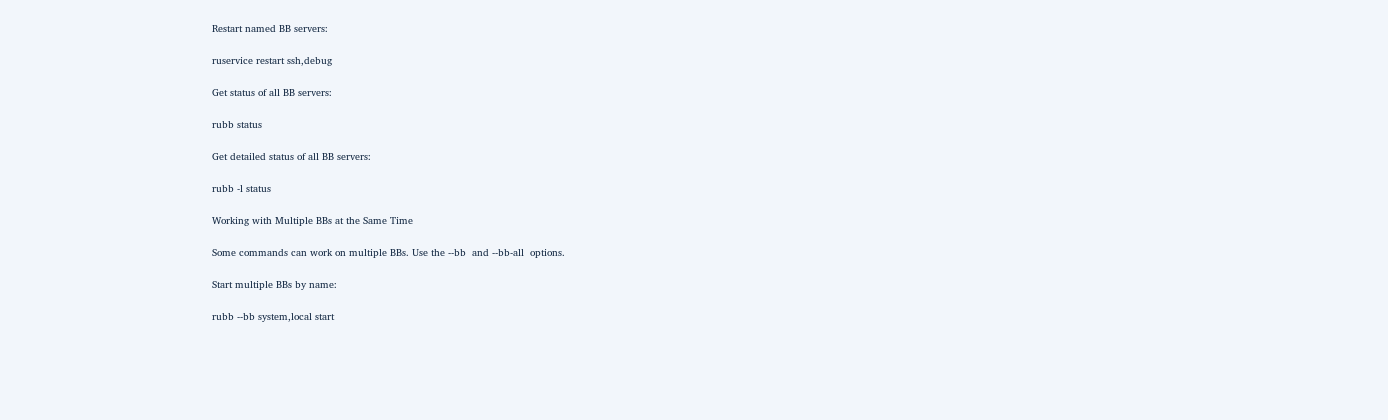Restart named BB servers:

ruservice restart ssh,debug

Get status of all BB servers:

rubb status

Get detailed status of all BB servers:

rubb -l status

Working with Multiple BBs at the Same Time

Some commands can work on multiple BBs. Use the --bb  and --bb-all  options.

Start multiple BBs by name:

rubb --bb system,local start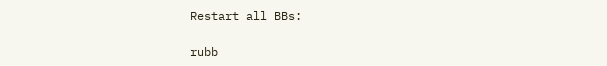Restart all BBs:

rubb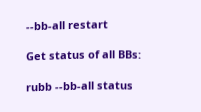--bb-all restart

Get status of all BBs:

rubb --bb-all status